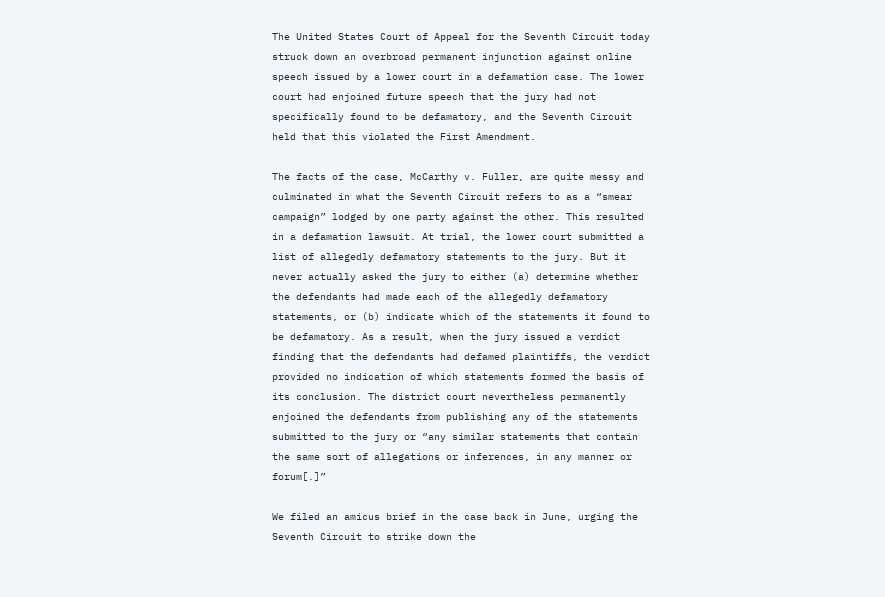The United States Court of Appeal for the Seventh Circuit today struck down an overbroad permanent injunction against online speech issued by a lower court in a defamation case. The lower court had enjoined future speech that the jury had not specifically found to be defamatory, and the Seventh Circuit held that this violated the First Amendment.

The facts of the case, McCarthy v. Fuller, are quite messy and culminated in what the Seventh Circuit refers to as a “smear campaign” lodged by one party against the other. This resulted in a defamation lawsuit. At trial, the lower court submitted a list of allegedly defamatory statements to the jury. But it never actually asked the jury to either (a) determine whether the defendants had made each of the allegedly defamatory statements, or (b) indicate which of the statements it found to be defamatory. As a result, when the jury issued a verdict finding that the defendants had defamed plaintiffs, the verdict provided no indication of which statements formed the basis of its conclusion. The district court nevertheless permanently enjoined the defendants from publishing any of the statements submitted to the jury or “any similar statements that contain the same sort of allegations or inferences, in any manner or forum[.]”

We filed an amicus brief in the case back in June, urging the Seventh Circuit to strike down the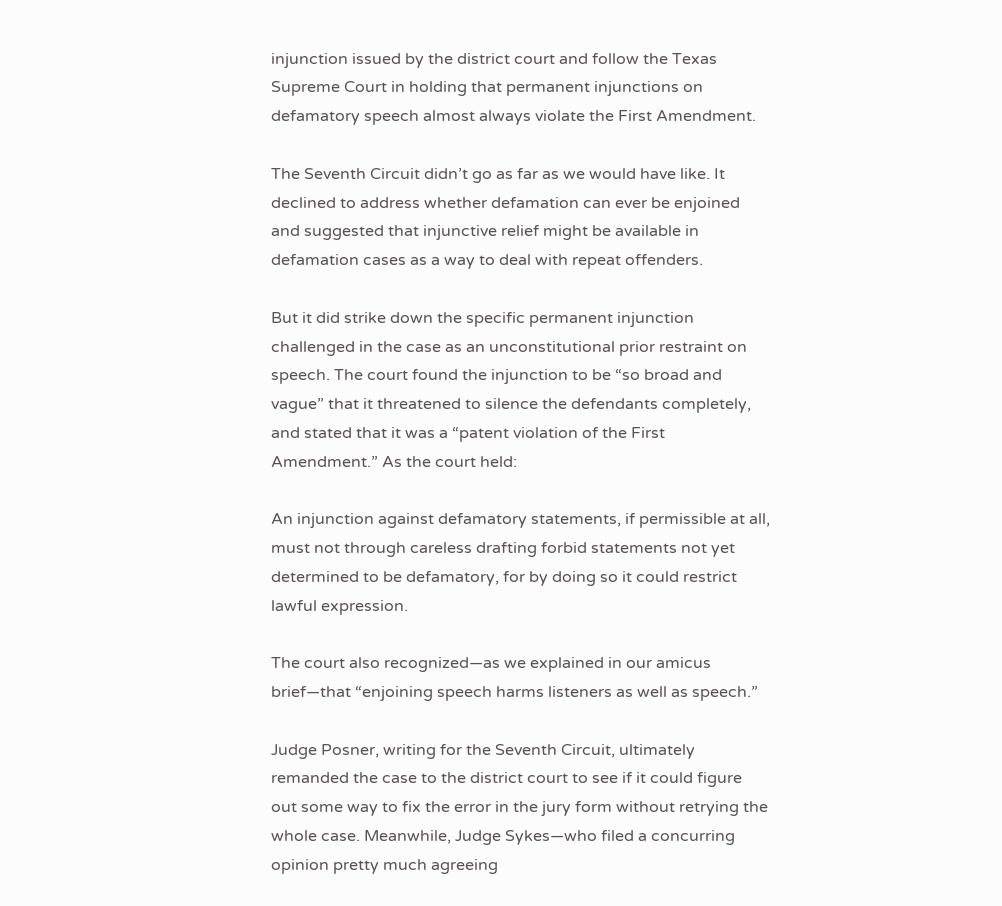injunction issued by the district court and follow the Texas Supreme Court in holding that permanent injunctions on defamatory speech almost always violate the First Amendment.

The Seventh Circuit didn’t go as far as we would have like. It declined to address whether defamation can ever be enjoined and suggested that injunctive relief might be available in defamation cases as a way to deal with repeat offenders.

But it did strike down the specific permanent injunction challenged in the case as an unconstitutional prior restraint on speech. The court found the injunction to be “so broad and vague” that it threatened to silence the defendants completely, and stated that it was a “patent violation of the First Amendment.” As the court held:

An injunction against defamatory statements, if permissible at all, must not through careless drafting forbid statements not yet determined to be defamatory, for by doing so it could restrict lawful expression.

The court also recognized—as we explained in our amicus brief—that “enjoining speech harms listeners as well as speech.”

Judge Posner, writing for the Seventh Circuit, ultimately remanded the case to the district court to see if it could figure out some way to fix the error in the jury form without retrying the whole case. Meanwhile, Judge Sykes—who filed a concurring opinion pretty much agreeing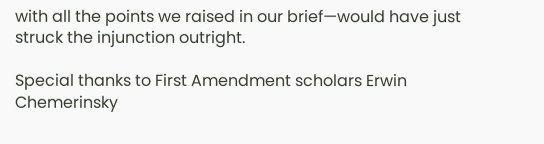with all the points we raised in our brief—would have just struck the injunction outright.

Special thanks to First Amendment scholars Erwin Chemerinsky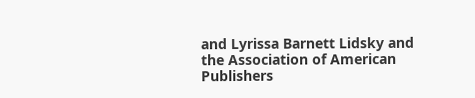and Lyrissa Barnett Lidsky and the Association of American Publishers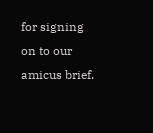for signing on to our amicus brief.